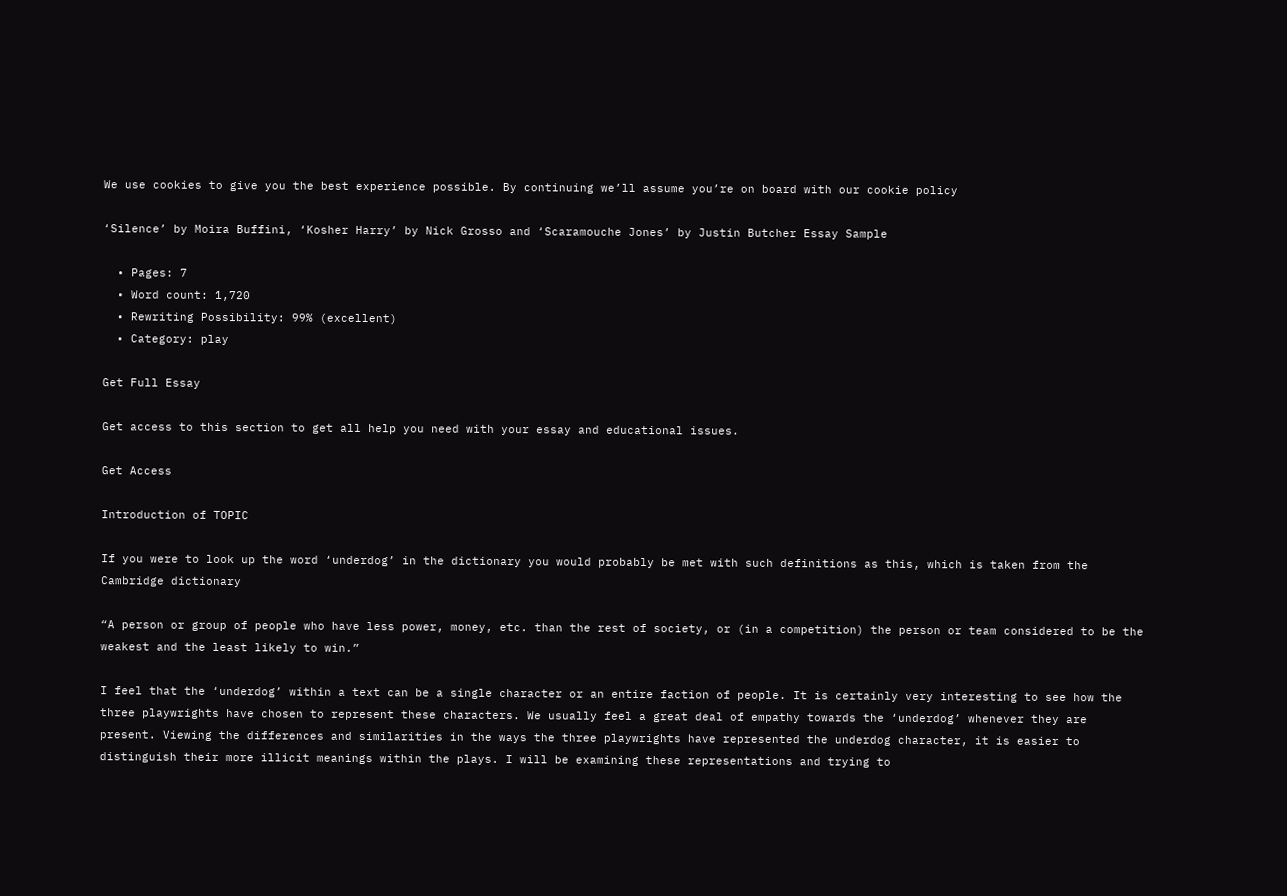We use cookies to give you the best experience possible. By continuing we’ll assume you’re on board with our cookie policy

‘Silence’ by Moira Buffini, ‘Kosher Harry’ by Nick Grosso and ‘Scaramouche Jones’ by Justin Butcher Essay Sample

  • Pages: 7
  • Word count: 1,720
  • Rewriting Possibility: 99% (excellent)
  • Category: play

Get Full Essay

Get access to this section to get all help you need with your essay and educational issues.

Get Access

Introduction of TOPIC

If you were to look up the word ‘underdog’ in the dictionary you would probably be met with such definitions as this, which is taken from the Cambridge dictionary

“A person or group of people who have less power, money, etc. than the rest of society, or (in a competition) the person or team considered to be the weakest and the least likely to win.”

I feel that the ‘underdog’ within a text can be a single character or an entire faction of people. It is certainly very interesting to see how the three playwrights have chosen to represent these characters. We usually feel a great deal of empathy towards the ‘underdog’ whenever they are present. Viewing the differences and similarities in the ways the three playwrights have represented the underdog character, it is easier to distinguish their more illicit meanings within the plays. I will be examining these representations and trying to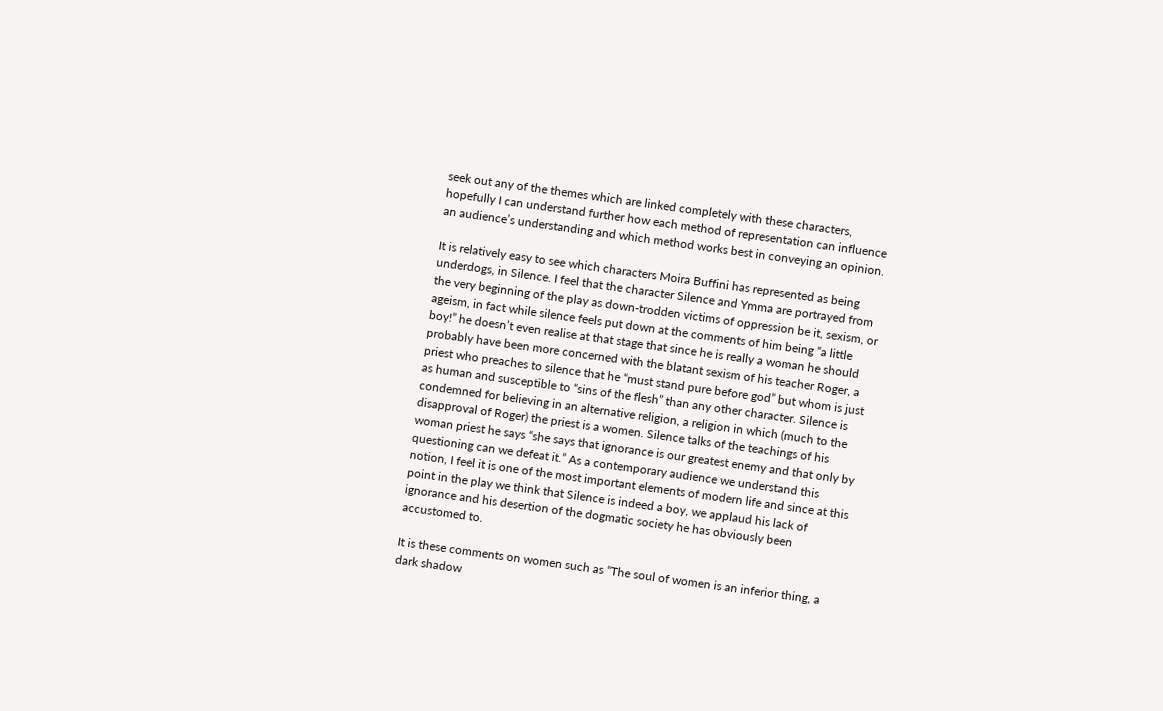seek out any of the themes which are linked completely with these characters, hopefully I can understand further how each method of representation can influence an audience’s understanding and which method works best in conveying an opinion.

It is relatively easy to see which characters Moira Buffini has represented as being underdogs, in Silence. I feel that the character Silence and Ymma are portrayed from the very beginning of the play as down-trodden victims of oppression be it, sexism, or ageism, in fact while silence feels put down at the comments of him being “a little boy!” he doesn’t even realise at that stage that since he is really a woman he should probably have been more concerned with the blatant sexism of his teacher Roger, a priest who preaches to silence that he “must stand pure before god” but whom is just as human and susceptible to “sins of the flesh” than any other character. Silence is condemned for believing in an alternative religion, a religion in which (much to the disapproval of Roger) the priest is a women. Silence talks of the teachings of his woman priest he says “she says that ignorance is our greatest enemy and that only by questioning can we defeat it.” As a contemporary audience we understand this notion, I feel it is one of the most important elements of modern life and since at this point in the play we think that Silence is indeed a boy, we applaud his lack of ignorance and his desertion of the dogmatic society he has obviously been accustomed to.

It is these comments on women such as “The soul of women is an inferior thing, a dark shadow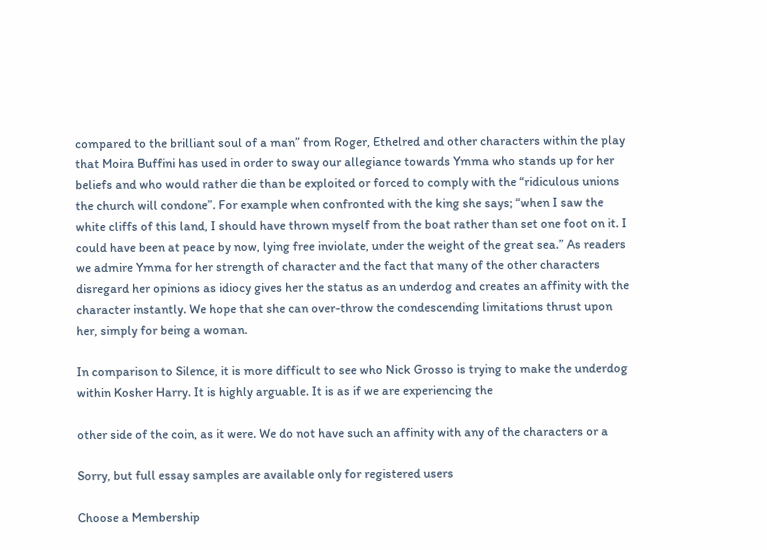compared to the brilliant soul of a man” from Roger, Ethelred and other characters within the play that Moira Buffini has used in order to sway our allegiance towards Ymma who stands up for her beliefs and who would rather die than be exploited or forced to comply with the “ridiculous unions the church will condone”. For example when confronted with the king she says; “when I saw the white cliffs of this land, I should have thrown myself from the boat rather than set one foot on it. I could have been at peace by now, lying free inviolate, under the weight of the great sea.” As readers we admire Ymma for her strength of character and the fact that many of the other characters disregard her opinions as idiocy gives her the status as an underdog and creates an affinity with the character instantly. We hope that she can over-throw the condescending limitations thrust upon her, simply for being a woman.

In comparison to Silence, it is more difficult to see who Nick Grosso is trying to make the underdog within Kosher Harry. It is highly arguable. It is as if we are experiencing the

other side of the coin, as it were. We do not have such an affinity with any of the characters or a

Sorry, but full essay samples are available only for registered users

Choose a Membership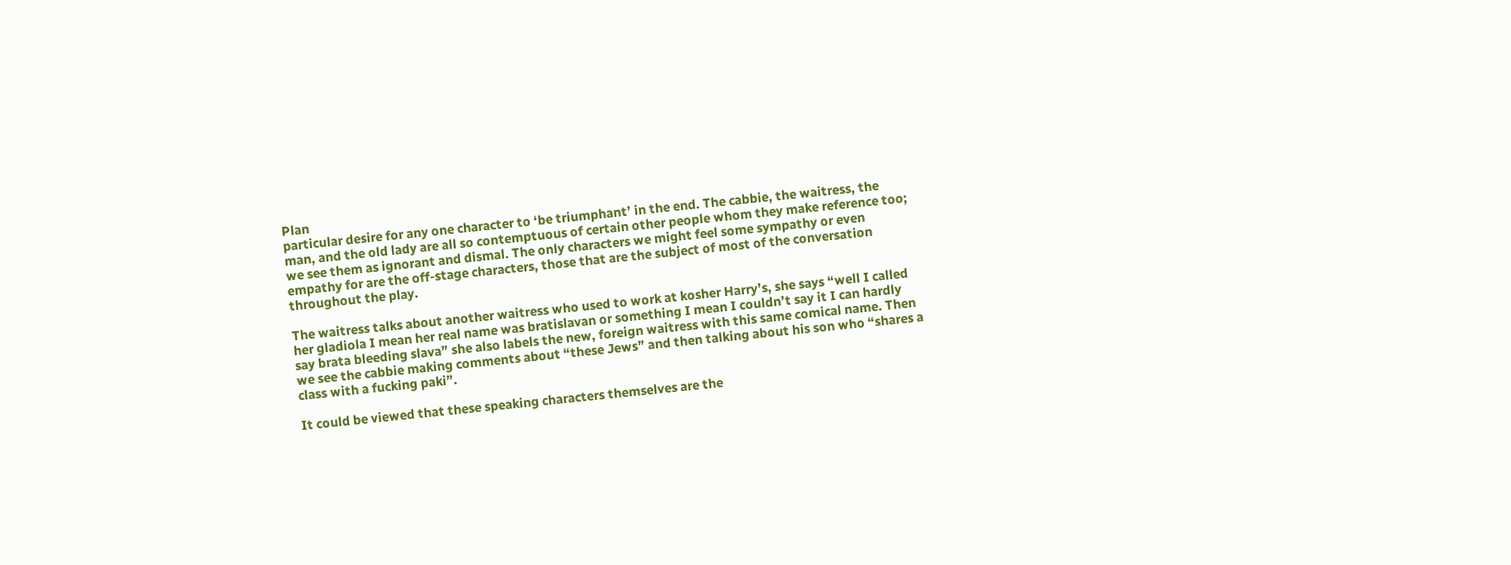Plan
particular desire for any one character to ‘be triumphant’ in the end. The cabbie, the waitress, the man, and the old lady are all so contemptuous of certain other people whom they make reference too; we see them as ignorant and dismal. The only characters we might feel some sympathy or even empathy for are the off-stage characters, those that are the subject of most of the conversation throughout the play.

The waitress talks about another waitress who used to work at kosher Harry’s, she says “well I called her gladiola I mean her real name was bratislavan or something I mean I couldn’t say it I can hardly say brata bleeding slava” she also labels the new, foreign waitress with this same comical name. Then we see the cabbie making comments about “these Jews” and then talking about his son who “shares a class with a fucking paki”.

It could be viewed that these speaking characters themselves are the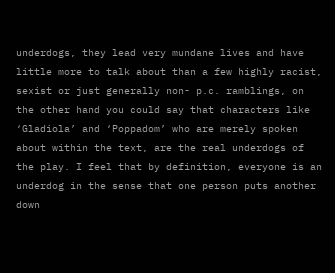underdogs, they lead very mundane lives and have little more to talk about than a few highly racist, sexist or just generally non- p.c. ramblings, on the other hand you could say that characters like ‘Gladiola’ and ‘Poppadom’ who are merely spoken about within the text, are the real underdogs of the play. I feel that by definition, everyone is an underdog in the sense that one person puts another down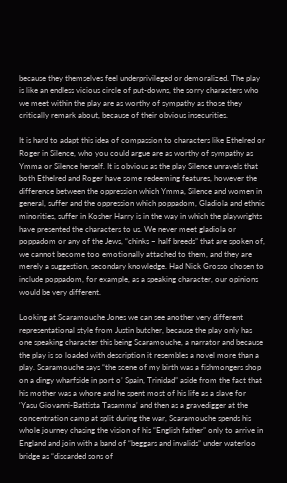because they themselves feel underprivileged or demoralized. The play is like an endless vicious circle of put-downs, the sorry characters who we meet within the play are as worthy of sympathy as those they critically remark about, because of their obvious insecurities.

It is hard to adapt this idea of compassion to characters like Ethelred or Roger in Silence, who you could argue are as worthy of sympathy as Ymma or Silence herself. It is obvious as the play Silence unravels that both Ethelred and Roger have some redeeming features, however the difference between the oppression which Ymma, Silence and women in general, suffer and the oppression which poppadom, Gladiola and ethnic minorities, suffer in Kosher Harry is in the way in which the playwrights have presented the characters to us. We never meet gladiola or poppadom or any of the Jews, “chinks – half breeds” that are spoken of, we cannot become too emotionally attached to them, and they are merely a suggestion, secondary knowledge. Had Nick Grosso chosen to include poppadom, for example, as a speaking character, our opinions would be very different.

Looking at Scaramouche Jones we can see another very different representational style from Justin butcher, because the play only has one speaking character this being Scaramouche, a narrator and because the play is so loaded with description it resembles a novel more than a play. Scaramouche says “the scene of my birth was a fishmongers shop on a dingy wharfside in port o’ Spain, Trinidad” aside from the fact that his mother was a whore and he spent most of his life as a slave for ‘Yasu Giovanni-Battista Tasamma’ and then as a gravedigger at the concentration camp at split during the war, Scaramouche spends his whole journey chasing the vision of his “English father” only to arrive in England and join with a band of “beggars and invalids” under waterloo bridge as “discarded sons of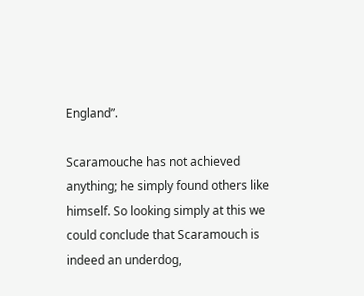England”.

Scaramouche has not achieved anything; he simply found others like himself. So looking simply at this we could conclude that Scaramouch is indeed an underdog,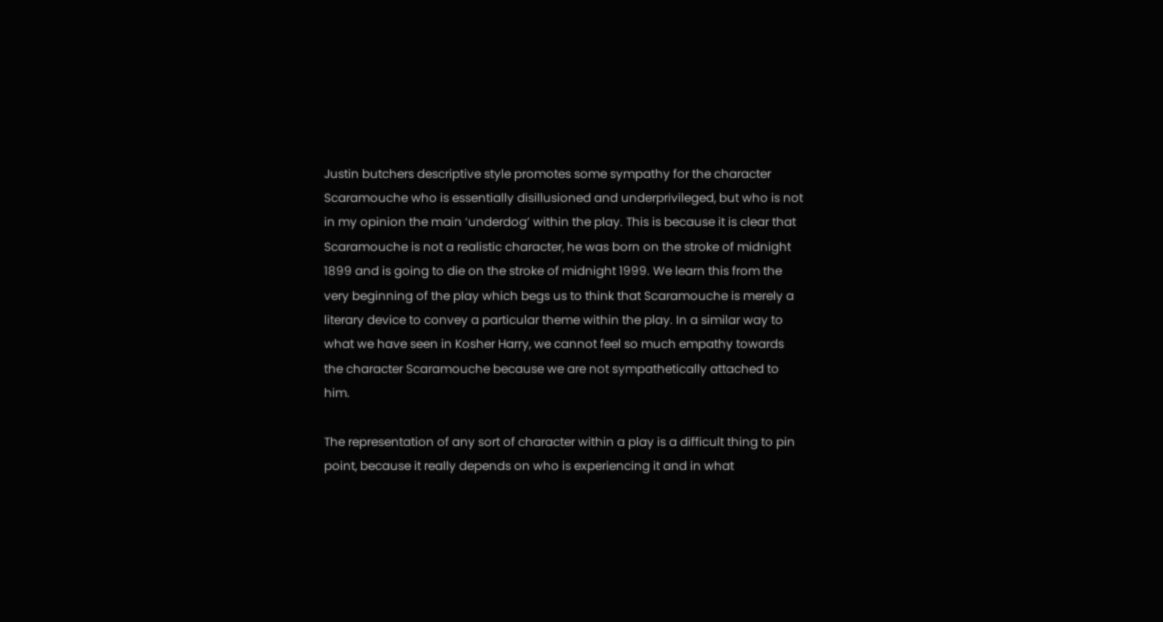Justin butchers descriptive style promotes some sympathy for the character Scaramouche who is essentially disillusioned and underprivileged, but who is not in my opinion the main ‘underdog’ within the play. This is because it is clear that Scaramouche is not a realistic character, he was born on the stroke of midnight 1899 and is going to die on the stroke of midnight 1999. We learn this from the very beginning of the play which begs us to think that Scaramouche is merely a literary device to convey a particular theme within the play. In a similar way to what we have seen in Kosher Harry, we cannot feel so much empathy towards the character Scaramouche because we are not sympathetically attached to him.

The representation of any sort of character within a play is a difficult thing to pin point, because it really depends on who is experiencing it and in what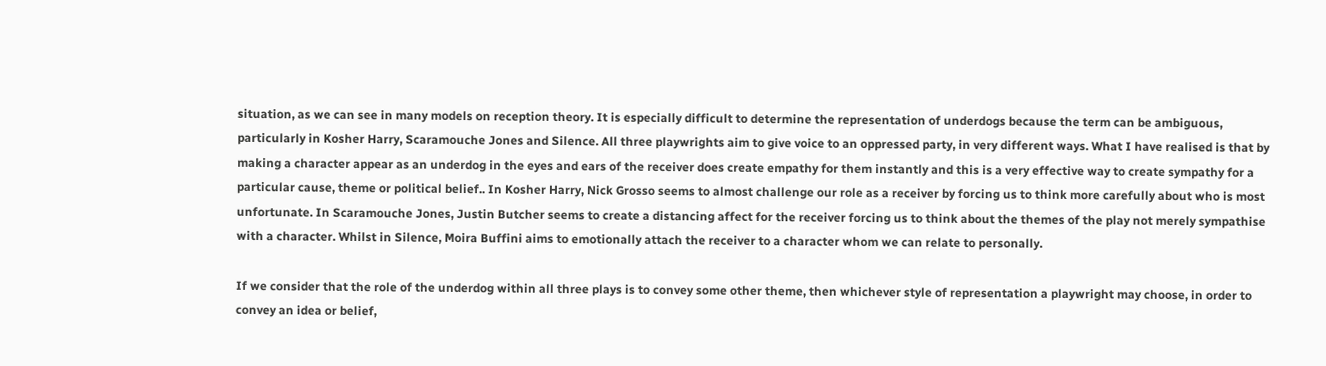situation, as we can see in many models on reception theory. It is especially difficult to determine the representation of underdogs because the term can be ambiguous, particularly in Kosher Harry, Scaramouche Jones and Silence. All three playwrights aim to give voice to an oppressed party, in very different ways. What I have realised is that by making a character appear as an underdog in the eyes and ears of the receiver does create empathy for them instantly and this is a very effective way to create sympathy for a particular cause, theme or political belief.. In Kosher Harry, Nick Grosso seems to almost challenge our role as a receiver by forcing us to think more carefully about who is most unfortunate. In Scaramouche Jones, Justin Butcher seems to create a distancing affect for the receiver forcing us to think about the themes of the play not merely sympathise with a character. Whilst in Silence, Moira Buffini aims to emotionally attach the receiver to a character whom we can relate to personally.

If we consider that the role of the underdog within all three plays is to convey some other theme, then whichever style of representation a playwright may choose, in order to convey an idea or belief,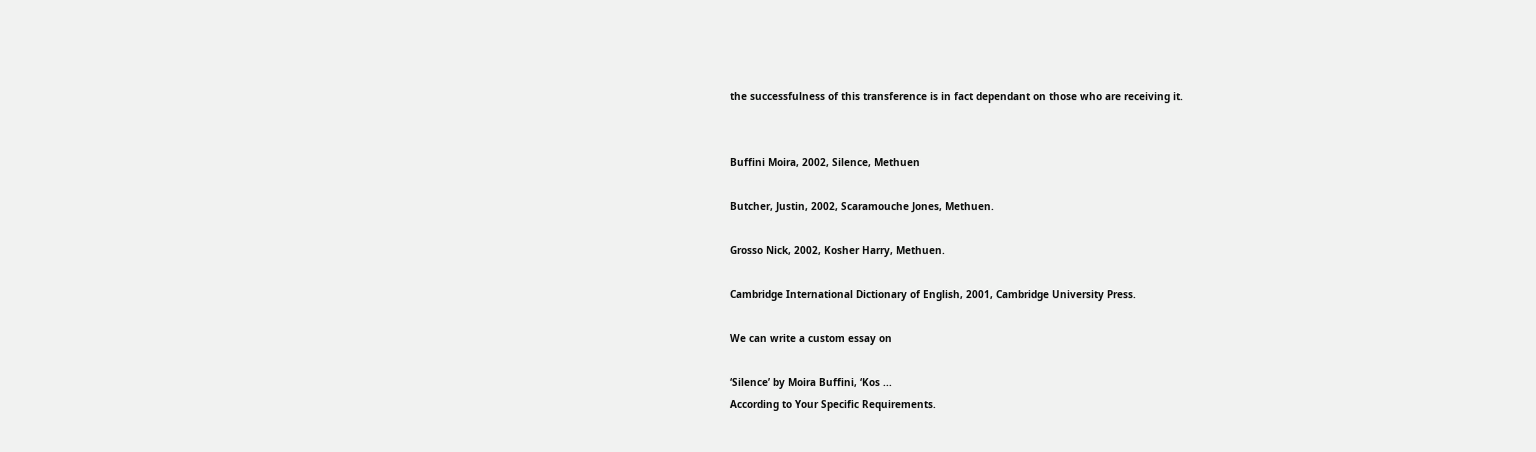the successfulness of this transference is in fact dependant on those who are receiving it.


Buffini Moira, 2002, Silence, Methuen

Butcher, Justin, 2002, Scaramouche Jones, Methuen.

Grosso Nick, 2002, Kosher Harry, Methuen.

Cambridge International Dictionary of English, 2001, Cambridge University Press.

We can write a custom essay on

‘Silence’ by Moira Buffini, ‘Kos ...
According to Your Specific Requirements.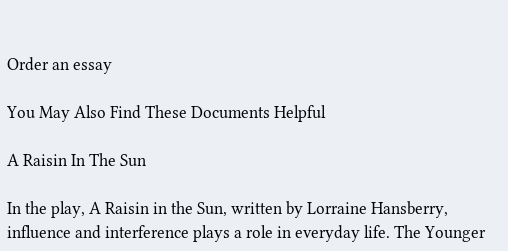Order an essay

You May Also Find These Documents Helpful

A Raisin In The Sun

In the play, A Raisin in the Sun, written by Lorraine Hansberry, influence and interference plays a role in everyday life. The Younger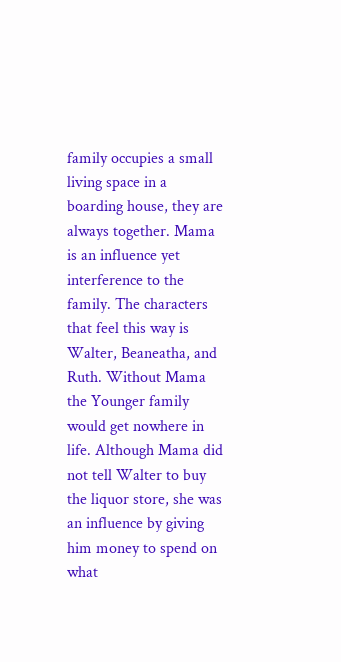family occupies a small living space in a boarding house, they are always together. Mama is an influence yet interference to the family. The characters that feel this way is Walter, Beaneatha, and Ruth. Without Mama the Younger family would get nowhere in life. Although Mama did not tell Walter to buy the liquor store, she was an influence by giving him money to spend on what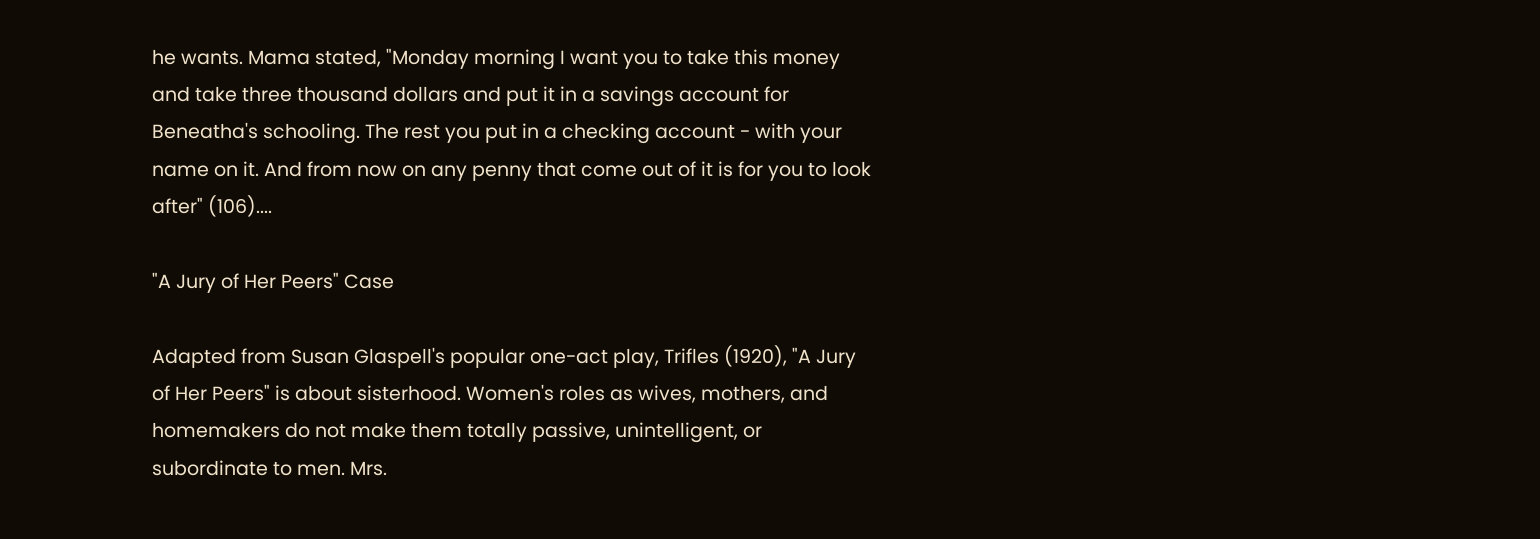he wants. Mama stated, "Monday morning I want you to take this money and take three thousand dollars and put it in a savings account for Beneatha's schooling. The rest you put in a checking account - with your name on it. And from now on any penny that come out of it is for you to look after" (106)....

"A Jury of Her Peers" Case

Adapted from Susan Glaspell's popular one-act play, Trifles (1920), "A Jury of Her Peers" is about sisterhood. Women's roles as wives, mothers, and homemakers do not make them totally passive, unintelligent, or subordinate to men. Mrs.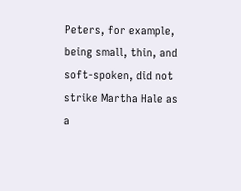Peters, for example, being small, thin, and soft-spoken, did not strike Martha Hale as a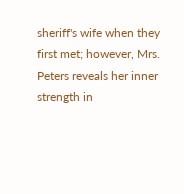sheriff's wife when they first met; however, Mrs. Peters reveals her inner strength in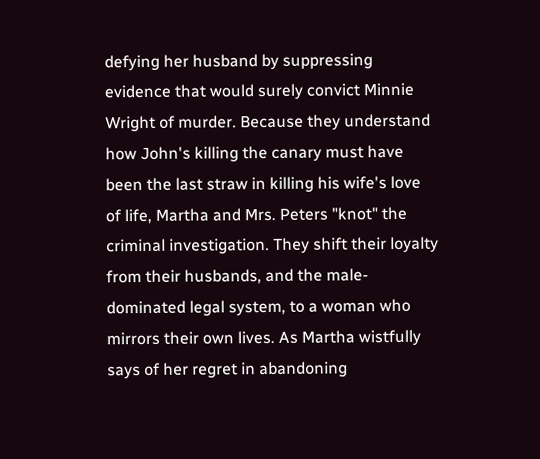defying her husband by suppressing evidence that would surely convict Minnie Wright of murder. Because they understand how John's killing the canary must have been the last straw in killing his wife's love of life, Martha and Mrs. Peters "knot" the criminal investigation. They shift their loyalty from their husbands, and the male-dominated legal system, to a woman who mirrors their own lives. As Martha wistfully says of her regret in abandoning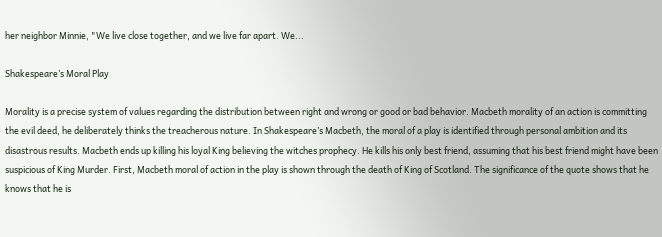her neighbor Minnie, "We live close together, and we live far apart. We...

Shakespeare’s Moral Play

Morality is a precise system of values regarding the distribution between right and wrong or good or bad behavior. Macbeth morality of an action is committing the evil deed, he deliberately thinks the treacherous nature. In Shakespeare’s Macbeth, the moral of a play is identified through personal ambition and its disastrous results. Macbeth ends up killing his loyal King believing the witches prophecy. He kills his only best friend, assuming that his best friend might have been suspicious of King Murder. First, Macbeth moral of action in the play is shown through the death of King of Scotland. The significance of the quote shows that he knows that he is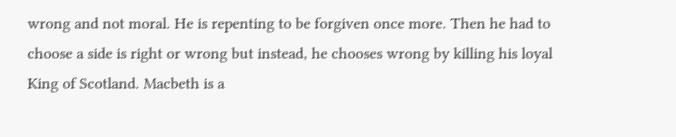wrong and not moral. He is repenting to be forgiven once more. Then he had to choose a side is right or wrong but instead, he chooses wrong by killing his loyal King of Scotland. Macbeth is a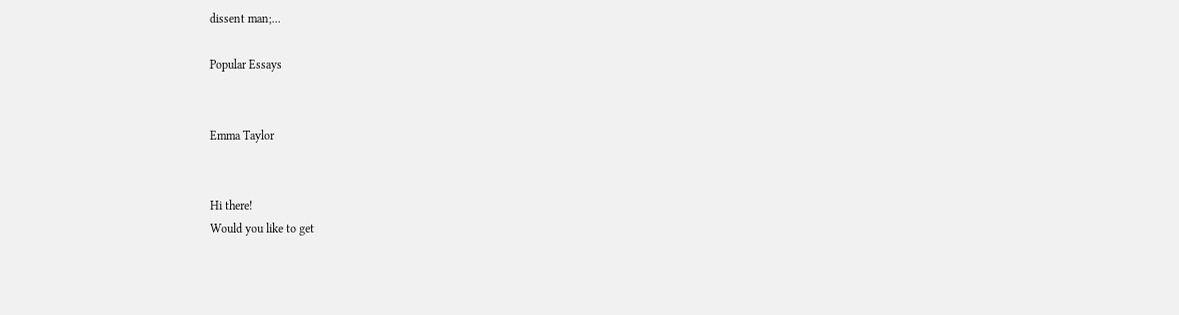dissent man;...

Popular Essays


Emma Taylor


Hi there!
Would you like to get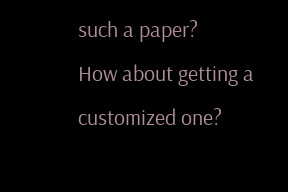such a paper?
How about getting a customized one?